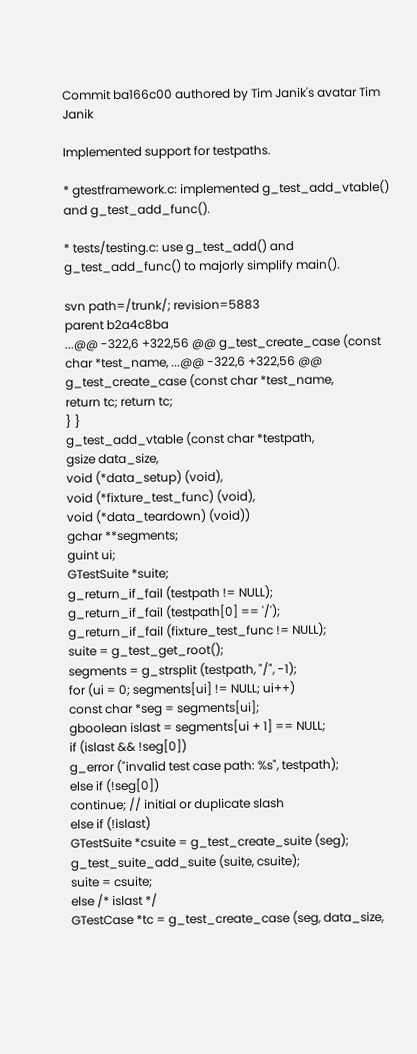Commit ba166c00 authored by Tim Janik's avatar Tim Janik

Implemented support for testpaths.

* gtestframework.c: implemented g_test_add_vtable() and g_test_add_func().

* tests/testing.c: use g_test_add() and g_test_add_func() to majorly simplify main().

svn path=/trunk/; revision=5883
parent b2a4c8ba
...@@ -322,6 +322,56 @@ g_test_create_case (const char *test_name, ...@@ -322,6 +322,56 @@ g_test_create_case (const char *test_name,
return tc; return tc;
} }
g_test_add_vtable (const char *testpath,
gsize data_size,
void (*data_setup) (void),
void (*fixture_test_func) (void),
void (*data_teardown) (void))
gchar **segments;
guint ui;
GTestSuite *suite;
g_return_if_fail (testpath != NULL);
g_return_if_fail (testpath[0] == '/');
g_return_if_fail (fixture_test_func != NULL);
suite = g_test_get_root();
segments = g_strsplit (testpath, "/", -1);
for (ui = 0; segments[ui] != NULL; ui++)
const char *seg = segments[ui];
gboolean islast = segments[ui + 1] == NULL;
if (islast && !seg[0])
g_error ("invalid test case path: %s", testpath);
else if (!seg[0])
continue; // initial or duplicate slash
else if (!islast)
GTestSuite *csuite = g_test_create_suite (seg);
g_test_suite_add_suite (suite, csuite);
suite = csuite;
else /* islast */
GTestCase *tc = g_test_create_case (seg, data_size,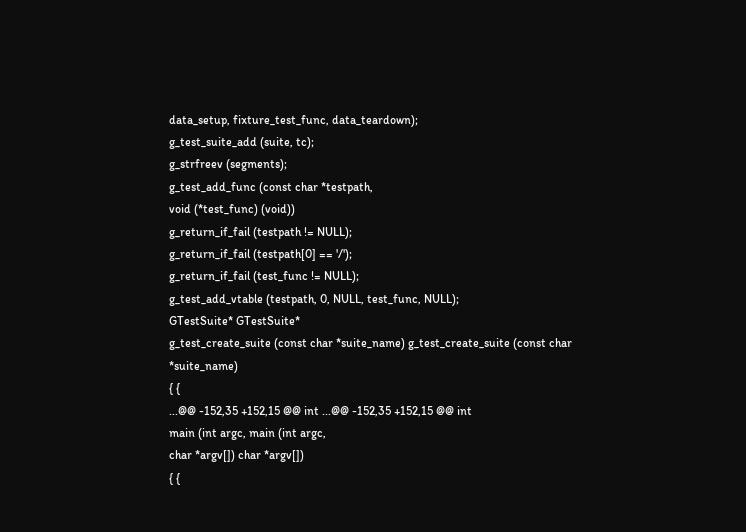data_setup, fixture_test_func, data_teardown);
g_test_suite_add (suite, tc);
g_strfreev (segments);
g_test_add_func (const char *testpath,
void (*test_func) (void))
g_return_if_fail (testpath != NULL);
g_return_if_fail (testpath[0] == '/');
g_return_if_fail (test_func != NULL);
g_test_add_vtable (testpath, 0, NULL, test_func, NULL);
GTestSuite* GTestSuite*
g_test_create_suite (const char *suite_name) g_test_create_suite (const char *suite_name)
{ {
...@@ -152,35 +152,15 @@ int ...@@ -152,35 +152,15 @@ int
main (int argc, main (int argc,
char *argv[]) char *argv[])
{ {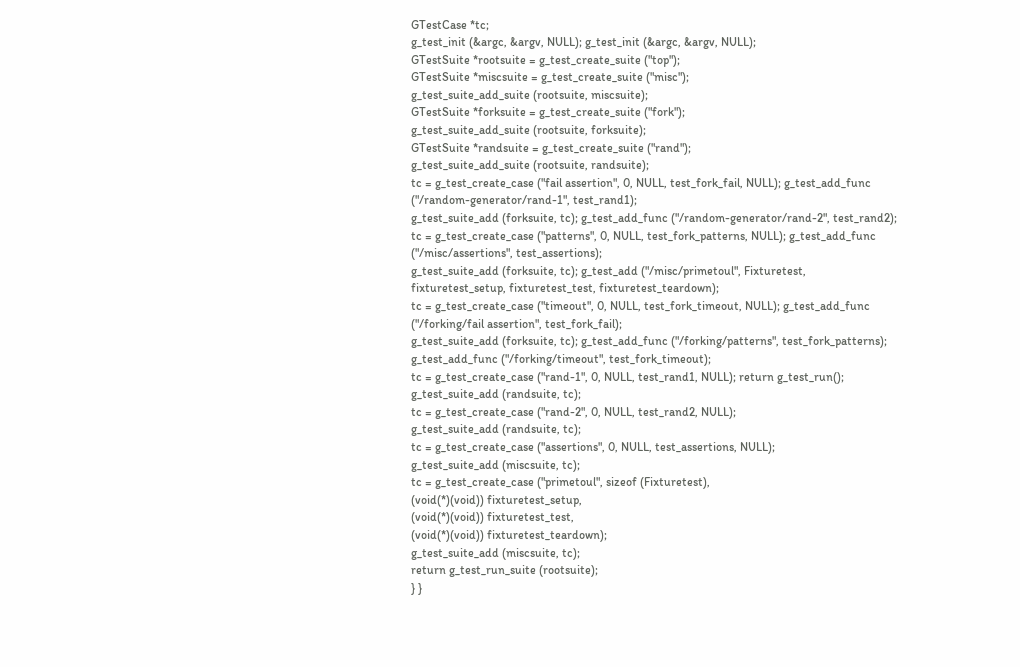GTestCase *tc;
g_test_init (&argc, &argv, NULL); g_test_init (&argc, &argv, NULL);
GTestSuite *rootsuite = g_test_create_suite ("top");
GTestSuite *miscsuite = g_test_create_suite ("misc");
g_test_suite_add_suite (rootsuite, miscsuite);
GTestSuite *forksuite = g_test_create_suite ("fork");
g_test_suite_add_suite (rootsuite, forksuite);
GTestSuite *randsuite = g_test_create_suite ("rand");
g_test_suite_add_suite (rootsuite, randsuite);
tc = g_test_create_case ("fail assertion", 0, NULL, test_fork_fail, NULL); g_test_add_func ("/random-generator/rand-1", test_rand1);
g_test_suite_add (forksuite, tc); g_test_add_func ("/random-generator/rand-2", test_rand2);
tc = g_test_create_case ("patterns", 0, NULL, test_fork_patterns, NULL); g_test_add_func ("/misc/assertions", test_assertions);
g_test_suite_add (forksuite, tc); g_test_add ("/misc/primetoul", Fixturetest, fixturetest_setup, fixturetest_test, fixturetest_teardown);
tc = g_test_create_case ("timeout", 0, NULL, test_fork_timeout, NULL); g_test_add_func ("/forking/fail assertion", test_fork_fail);
g_test_suite_add (forksuite, tc); g_test_add_func ("/forking/patterns", test_fork_patterns);
g_test_add_func ("/forking/timeout", test_fork_timeout);
tc = g_test_create_case ("rand-1", 0, NULL, test_rand1, NULL); return g_test_run();
g_test_suite_add (randsuite, tc);
tc = g_test_create_case ("rand-2", 0, NULL, test_rand2, NULL);
g_test_suite_add (randsuite, tc);
tc = g_test_create_case ("assertions", 0, NULL, test_assertions, NULL);
g_test_suite_add (miscsuite, tc);
tc = g_test_create_case ("primetoul", sizeof (Fixturetest),
(void(*)(void)) fixturetest_setup,
(void(*)(void)) fixturetest_test,
(void(*)(void)) fixturetest_teardown);
g_test_suite_add (miscsuite, tc);
return g_test_run_suite (rootsuite);
} }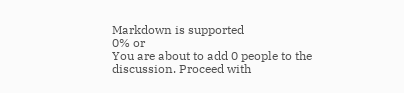Markdown is supported
0% or
You are about to add 0 people to the discussion. Proceed with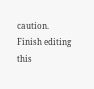caution.
Finish editing this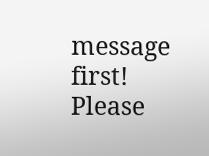message first!
Please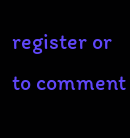register or to comment